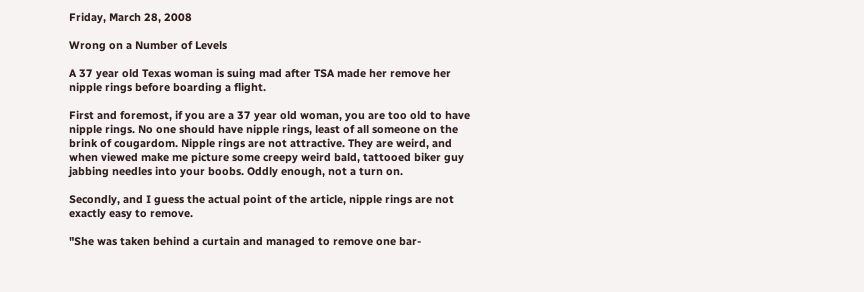Friday, March 28, 2008

Wrong on a Number of Levels

A 37 year old Texas woman is suing mad after TSA made her remove her nipple rings before boarding a flight.

First and foremost, if you are a 37 year old woman, you are too old to have nipple rings. No one should have nipple rings, least of all someone on the brink of cougardom. Nipple rings are not attractive. They are weird, and when viewed make me picture some creepy weird bald, tattooed biker guy jabbing needles into your boobs. Oddly enough, not a turn on.

Secondly, and I guess the actual point of the article, nipple rings are not exactly easy to remove.

"She was taken behind a curtain and managed to remove one bar-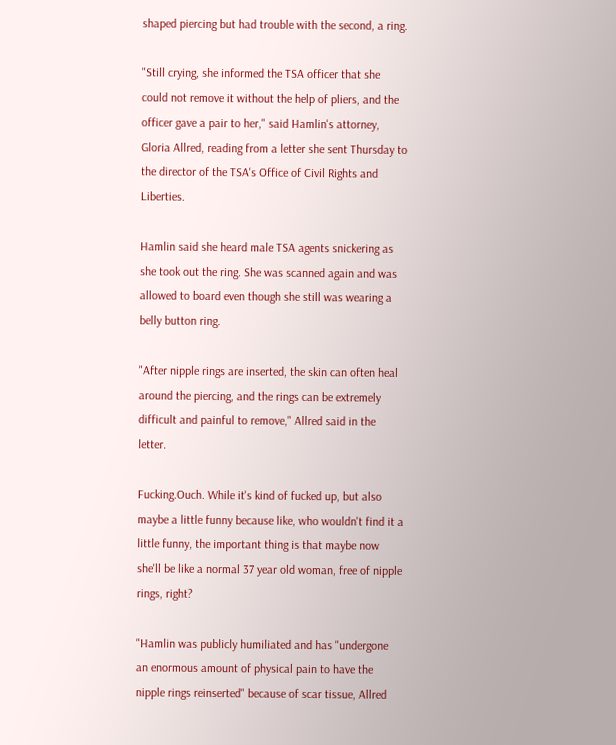shaped piercing but had trouble with the second, a ring.

"Still crying, she informed the TSA officer that she could not remove it without the help of pliers, and the officer gave a pair to her," said Hamlin's attorney, Gloria Allred, reading from a letter she sent Thursday to the director of the TSA's Office of Civil Rights and Liberties.

Hamlin said she heard male TSA agents snickering as she took out the ring. She was scanned again and was allowed to board even though she still was wearing a belly button ring.

"After nipple rings are inserted, the skin can often heal around the piercing, and the rings can be extremely difficult and painful to remove," Allred said in the letter.

Fucking.Ouch. While it's kind of fucked up, but also maybe a little funny because like, who wouldn't find it a little funny, the important thing is that maybe now she'll be like a normal 37 year old woman, free of nipple rings, right?

"Hamlin was publicly humiliated and has "undergone an enormous amount of physical pain to have the nipple rings reinserted" because of scar tissue, Allred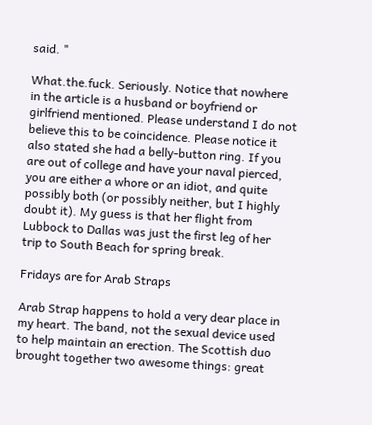said. "

What.the.fuck. Seriously. Notice that nowhere in the article is a husband or boyfriend or girlfriend mentioned. Please understand I do not believe this to be coincidence. Please notice it also stated she had a belly-button ring. If you are out of college and have your naval pierced, you are either a whore or an idiot, and quite possibly both (or possibly neither, but I highly doubt it). My guess is that her flight from Lubbock to Dallas was just the first leg of her trip to South Beach for spring break.

Fridays are for Arab Straps

Arab Strap happens to hold a very dear place in my heart. The band, not the sexual device used to help maintain an erection. The Scottish duo brought together two awesome things: great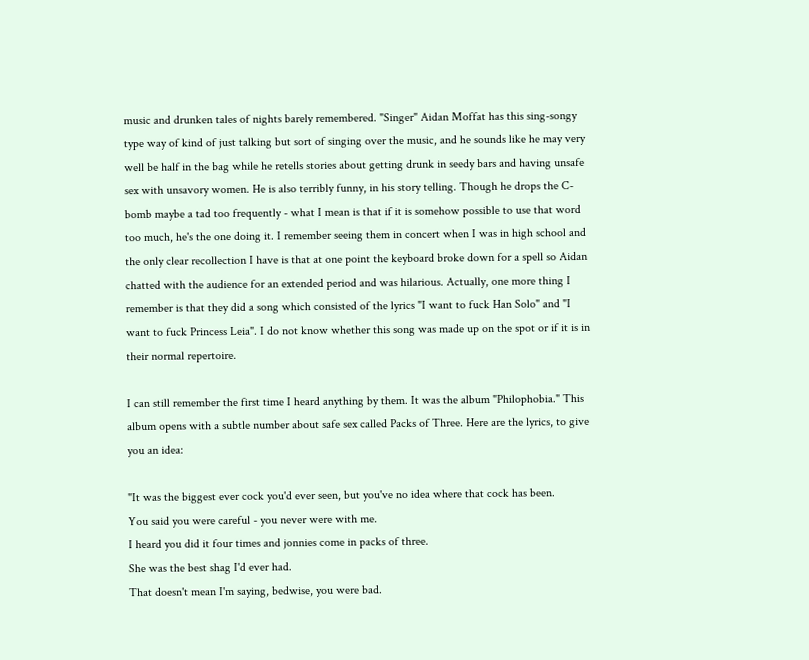music and drunken tales of nights barely remembered. "Singer" Aidan Moffat has this sing-songy type way of kind of just talking but sort of singing over the music, and he sounds like he may very well be half in the bag while he retells stories about getting drunk in seedy bars and having unsafe sex with unsavory women. He is also terribly funny, in his story telling. Though he drops the C-bomb maybe a tad too frequently - what I mean is that if it is somehow possible to use that word too much, he's the one doing it. I remember seeing them in concert when I was in high school and the only clear recollection I have is that at one point the keyboard broke down for a spell so Aidan chatted with the audience for an extended period and was hilarious. Actually, one more thing I remember is that they did a song which consisted of the lyrics "I want to fuck Han Solo" and "I want to fuck Princess Leia". I do not know whether this song was made up on the spot or if it is in their normal repertoire.

I can still remember the first time I heard anything by them. It was the album "Philophobia." This album opens with a subtle number about safe sex called Packs of Three. Here are the lyrics, to give you an idea:

"It was the biggest ever cock you'd ever seen, but you've no idea where that cock has been.
You said you were careful - you never were with me.
I heard you did it four times and jonnies come in packs of three.
She was the best shag I'd ever had.
That doesn't mean I'm saying, bedwise, you were bad.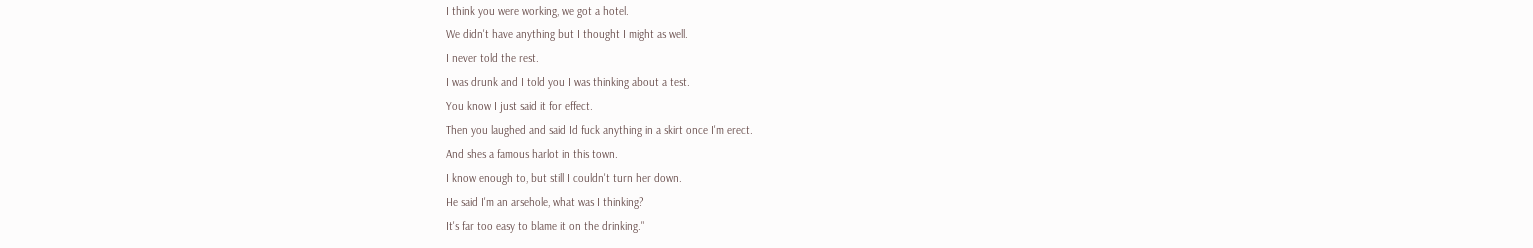I think you were working, we got a hotel.
We didn't have anything but I thought I might as well.
I never told the rest.
I was drunk and I told you I was thinking about a test.
You know I just said it for effect.
Then you laughed and said Id fuck anything in a skirt once I'm erect.
And shes a famous harlot in this town.
I know enough to, but still I couldn't turn her down.
He said I'm an arsehole, what was I thinking?
It's far too easy to blame it on the drinking."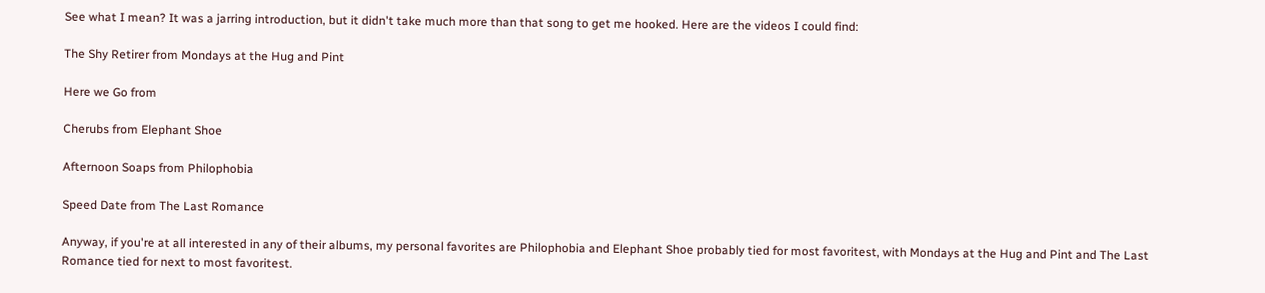See what I mean? It was a jarring introduction, but it didn't take much more than that song to get me hooked. Here are the videos I could find:

The Shy Retirer from Mondays at the Hug and Pint

Here we Go from

Cherubs from Elephant Shoe

Afternoon Soaps from Philophobia

Speed Date from The Last Romance

Anyway, if you're at all interested in any of their albums, my personal favorites are Philophobia and Elephant Shoe probably tied for most favoritest, with Mondays at the Hug and Pint and The Last Romance tied for next to most favoritest.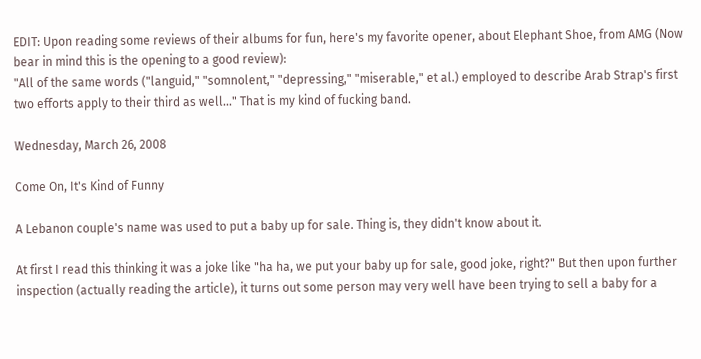EDIT: Upon reading some reviews of their albums for fun, here's my favorite opener, about Elephant Shoe, from AMG (Now bear in mind this is the opening to a good review):
"All of the same words ("languid," "somnolent," "depressing," "miserable," et al.) employed to describe Arab Strap's first two efforts apply to their third as well..." That is my kind of fucking band.

Wednesday, March 26, 2008

Come On, It's Kind of Funny

A Lebanon couple's name was used to put a baby up for sale. Thing is, they didn't know about it.

At first I read this thinking it was a joke like "ha ha, we put your baby up for sale, good joke, right?" But then upon further inspection (actually reading the article), it turns out some person may very well have been trying to sell a baby for a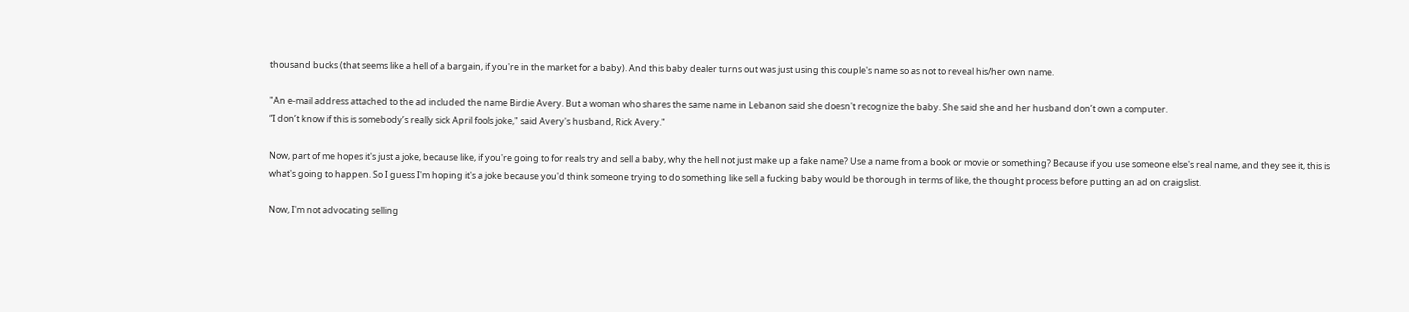thousand bucks (that seems like a hell of a bargain, if you're in the market for a baby). And this baby dealer turns out was just using this couple's name so as not to reveal his/her own name.

"An e-mail address attached to the ad included the name Birdie Avery. But a woman who shares the same name in Lebanon said she doesn't recognize the baby. She said she and her husband don’t own a computer.
“I don’t know if this is somebody’s really sick April fools joke," said Avery's husband, Rick Avery."

Now, part of me hopes it's just a joke, because like, if you're going to for reals try and sell a baby, why the hell not just make up a fake name? Use a name from a book or movie or something? Because if you use someone else's real name, and they see it, this is what's going to happen. So I guess I'm hoping it's a joke because you'd think someone trying to do something like sell a fucking baby would be thorough in terms of like, the thought process before putting an ad on craigslist.

Now, I'm not advocating selling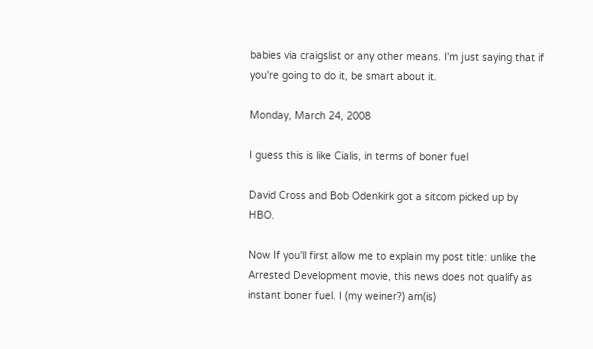babies via craigslist or any other means. I'm just saying that if you're going to do it, be smart about it.

Monday, March 24, 2008

I guess this is like Cialis, in terms of boner fuel

David Cross and Bob Odenkirk got a sitcom picked up by HBO.

Now If you'll first allow me to explain my post title: unlike the
Arrested Development movie, this news does not qualify as instant boner fuel. I (my weiner?) am(is)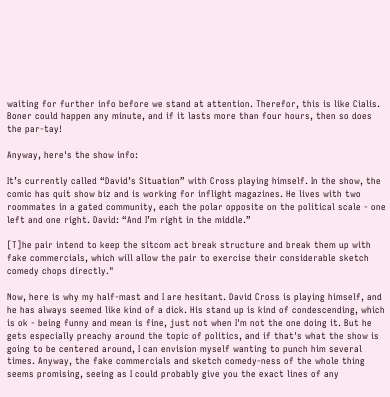waiting for further info before we stand at attention. Therefor, this is like Cialis. Boner could happen any minute, and if it lasts more than four hours, then so does the par-tay!

Anyway, here's the show info:

It’s currently called “David’s Situation” with Cross playing himself. In the show, the comic has quit show biz and is working for inflight magazines. He lives with two roommates in a gated community, each the polar opposite on the political scale - one left and one right. David: “And I’m right in the middle.”

[T]he pair intend to keep the sitcom act break structure and break them up with fake commercials, which will allow the pair to exercise their considerable sketch comedy chops directly."

Now, here is why my half-mast and I are hesitant. David Cross is playing himself, and he has always seemed like kind of a dick. His stand up is kind of condescending, which is ok - being funny and mean is fine, just not when I'm not the one doing it. But he gets especially preachy around the topic of politics, and if that's what the show is going to be centered around, I can envision myself wanting to punch him several times. Anyway, the fake commercials and sketch comedy-ness of the whole thing seems promising, seeing as I could probably give you the exact lines of any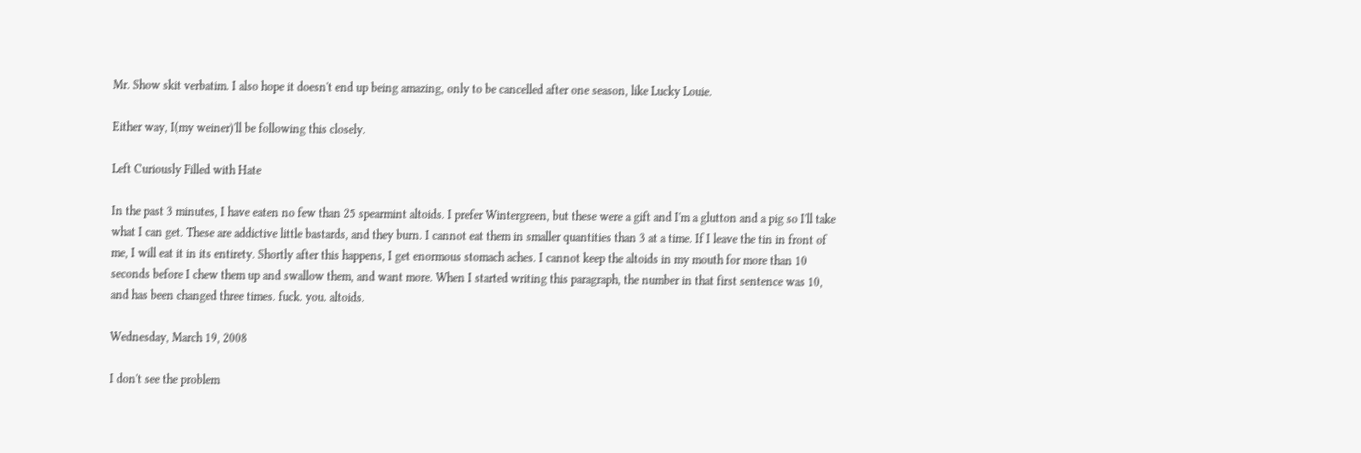Mr. Show skit verbatim. I also hope it doesn't end up being amazing, only to be cancelled after one season, like Lucky Louie.

Either way, I(my weiner)'ll be following this closely.

Left Curiously Filled with Hate

In the past 3 minutes, I have eaten no few than 25 spearmint altoids. I prefer Wintergreen, but these were a gift and I'm a glutton and a pig so I'll take what I can get. These are addictive little bastards, and they burn. I cannot eat them in smaller quantities than 3 at a time. If I leave the tin in front of me, I will eat it in its entirety. Shortly after this happens, I get enormous stomach aches. I cannot keep the altoids in my mouth for more than 10 seconds before I chew them up and swallow them, and want more. When I started writing this paragraph, the number in that first sentence was 10, and has been changed three times. fuck. you. altoids.

Wednesday, March 19, 2008

I don't see the problem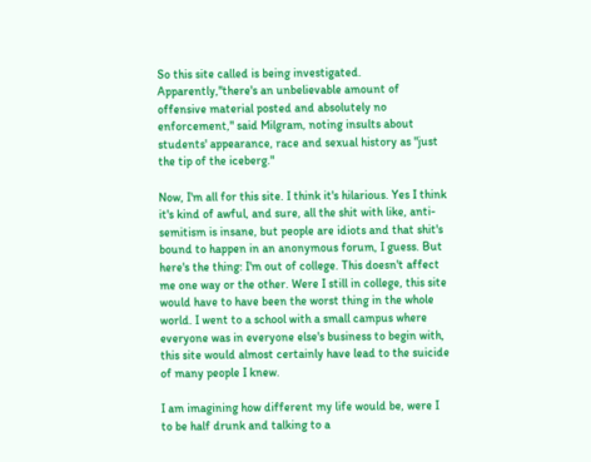So this site called is being investigated. Apparently,"there's an unbelievable amount of offensive material posted and absolutely no enforcement," said Milgram, noting insults about students' appearance, race and sexual history as "just the tip of the iceberg."

Now, I'm all for this site. I think it's hilarious. Yes I think it's kind of awful, and sure, all the shit with like, anti-semitism is insane, but people are idiots and that shit's bound to happen in an anonymous forum, I guess. But here's the thing: I'm out of college. This doesn't affect me one way or the other. Were I still in college, this site would have to have been the worst thing in the whole world. I went to a school with a small campus where everyone was in everyone else's business to begin with, this site would almost certainly have lead to the suicide of many people I knew.

I am imagining how different my life would be, were I to be half drunk and talking to a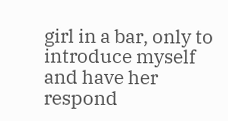girl in a bar, only to introduce myself and have her respond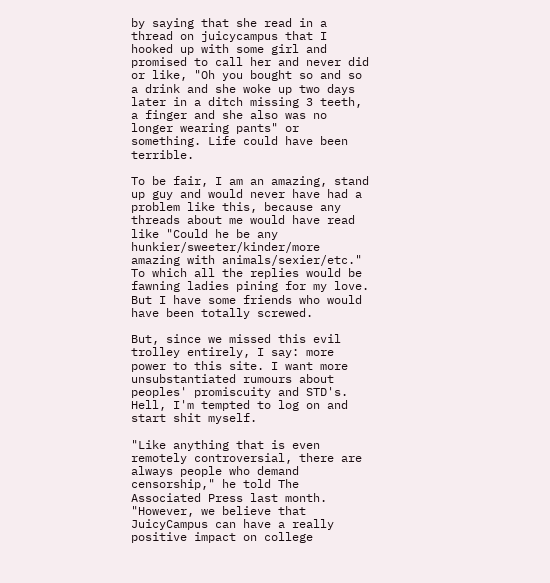by saying that she read in a thread on juicycampus that I hooked up with some girl and promised to call her and never did or like, "Oh you bought so and so a drink and she woke up two days later in a ditch missing 3 teeth, a finger and she also was no longer wearing pants" or something. Life could have been terrible.

To be fair, I am an amazing, stand up guy and would never have had a problem like this, because any threads about me would have read like "Could he be any hunkier/sweeter/kinder/more amazing with animals/sexier/etc." To which all the replies would be fawning ladies pining for my love. But I have some friends who would have been totally screwed.

But, since we missed this evil trolley entirely, I say: more power to this site. I want more unsubstantiated rumours about peoples' promiscuity and STD's. Hell, I'm tempted to log on and start shit myself.

"Like anything that is even remotely controversial, there are always people who demand censorship," he told The Associated Press last month. "However, we believe that JuicyCampus can have a really positive impact on college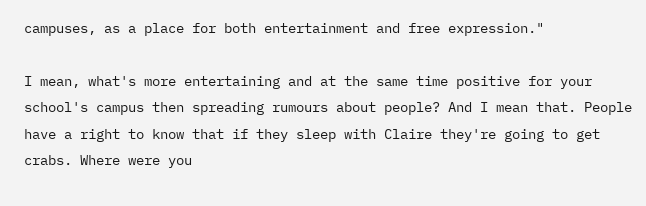campuses, as a place for both entertainment and free expression."

I mean, what's more entertaining and at the same time positive for your school's campus then spreading rumours about people? And I mean that. People have a right to know that if they sleep with Claire they're going to get crabs. Where were you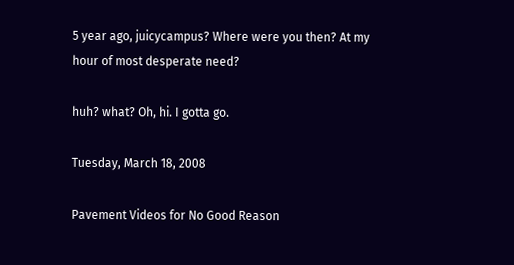5 year ago, juicycampus? Where were you then? At my hour of most desperate need?

huh? what? Oh, hi. I gotta go.

Tuesday, March 18, 2008

Pavement Videos for No Good Reason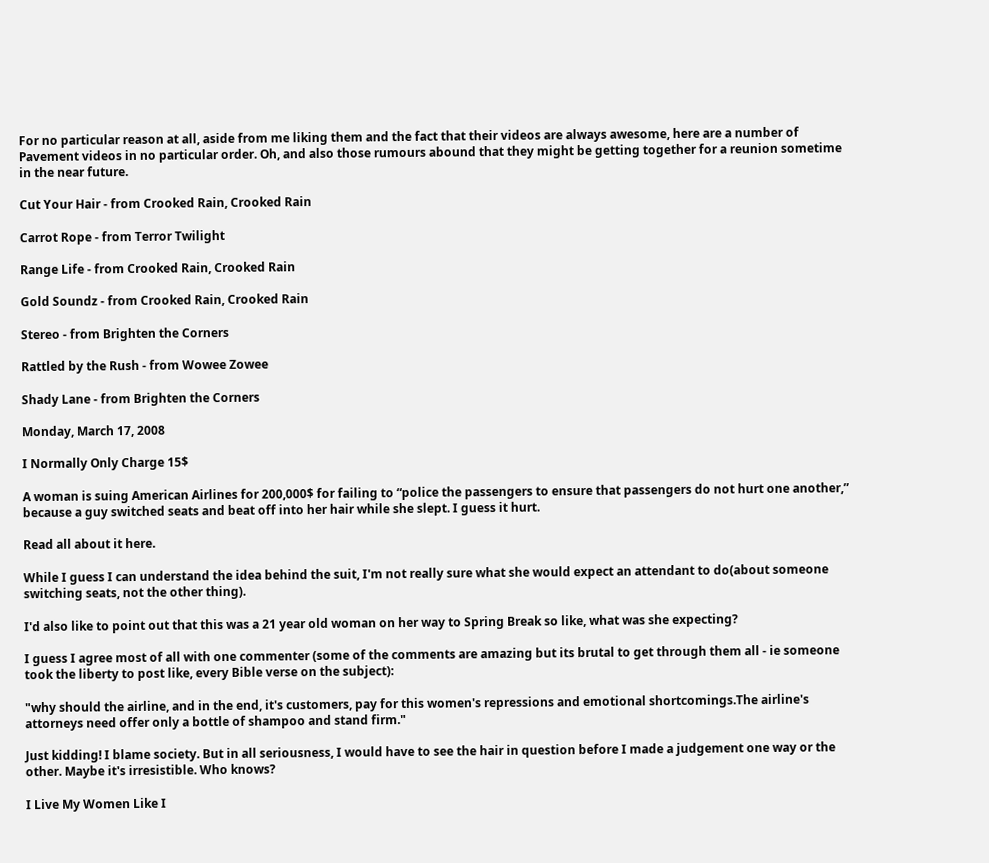For no particular reason at all, aside from me liking them and the fact that their videos are always awesome, here are a number of Pavement videos in no particular order. Oh, and also those rumours abound that they might be getting together for a reunion sometime in the near future.

Cut Your Hair - from Crooked Rain, Crooked Rain

Carrot Rope - from Terror Twilight

Range Life - from Crooked Rain, Crooked Rain

Gold Soundz - from Crooked Rain, Crooked Rain

Stereo - from Brighten the Corners

Rattled by the Rush - from Wowee Zowee

Shady Lane - from Brighten the Corners

Monday, March 17, 2008

I Normally Only Charge 15$

A woman is suing American Airlines for 200,000$ for failing to “police the passengers to ensure that passengers do not hurt one another,” because a guy switched seats and beat off into her hair while she slept. I guess it hurt.

Read all about it here.

While I guess I can understand the idea behind the suit, I'm not really sure what she would expect an attendant to do(about someone switching seats, not the other thing).

I'd also like to point out that this was a 21 year old woman on her way to Spring Break so like, what was she expecting?

I guess I agree most of all with one commenter (some of the comments are amazing but its brutal to get through them all - ie someone took the liberty to post like, every Bible verse on the subject):

"why should the airline, and in the end, it's customers, pay for this women's repressions and emotional shortcomings.The airline's attorneys need offer only a bottle of shampoo and stand firm."

Just kidding! I blame society. But in all seriousness, I would have to see the hair in question before I made a judgement one way or the other. Maybe it's irresistible. Who knows?

I Live My Women Like I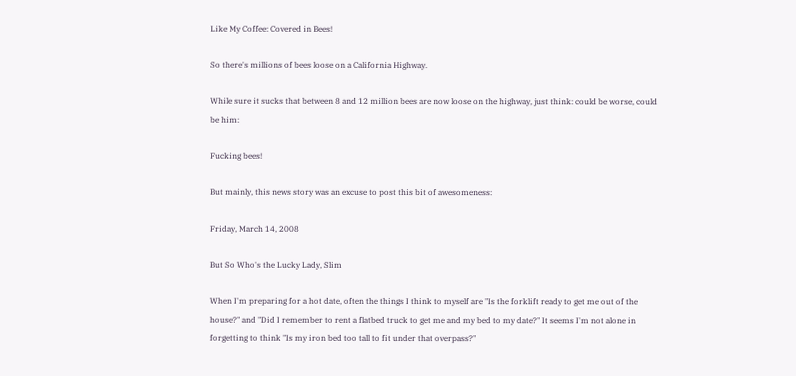Like My Coffee: Covered in Bees!

So there's millions of bees loose on a California Highway.

While sure it sucks that between 8 and 12 million bees are now loose on the highway, just think: could be worse, could be him:

Fucking bees!

But mainly, this news story was an excuse to post this bit of awesomeness:

Friday, March 14, 2008

But So Who's the Lucky Lady, Slim

When I'm preparing for a hot date, often the things I think to myself are "Is the forklift ready to get me out of the house?" and "Did I remember to rent a flatbed truck to get me and my bed to my date?" It seems I'm not alone in forgetting to think "Is my iron bed too tall to fit under that overpass?"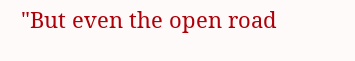"But even the open road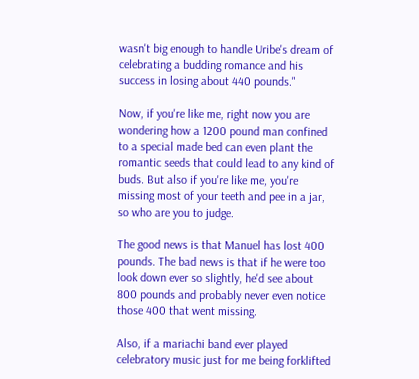wasn't big enough to handle Uribe's dream of celebrating a budding romance and his success in losing about 440 pounds."

Now, if you're like me, right now you are wondering how a 1200 pound man confined to a special made bed can even plant the romantic seeds that could lead to any kind of buds. But also if you're like me, you're missing most of your teeth and pee in a jar, so who are you to judge.

The good news is that Manuel has lost 400 pounds. The bad news is that if he were too look down ever so slightly, he'd see about 800 pounds and probably never even notice those 400 that went missing.

Also, if a mariachi band ever played celebratory music just for me being forklifted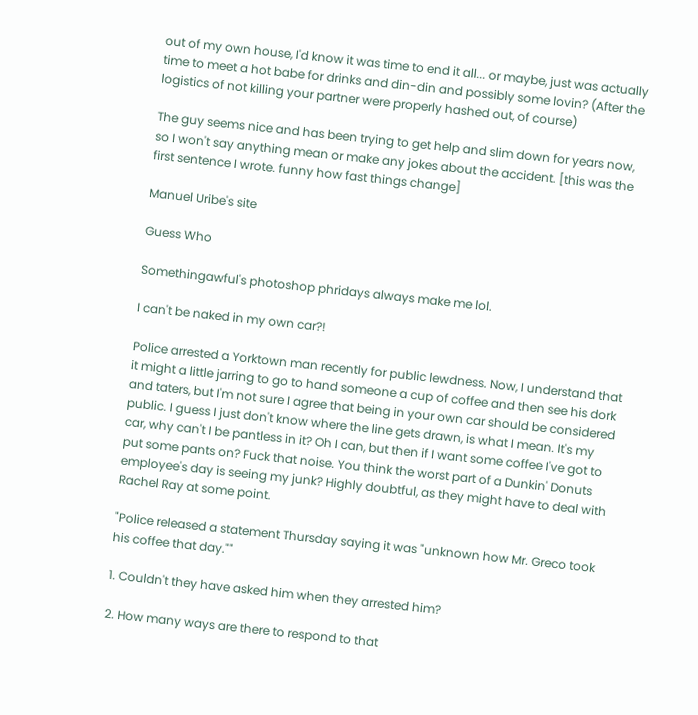out of my own house, I'd know it was time to end it all... or maybe, just was actually time to meet a hot babe for drinks and din-din and possibly some lovin? (After the logistics of not killing your partner were properly hashed out, of course)

The guy seems nice and has been trying to get help and slim down for years now, so I won't say anything mean or make any jokes about the accident. [this was the first sentence I wrote. funny how fast things change]

Manuel Uribe's site

Guess Who

Somethingawful's photoshop phridays always make me lol.

I can't be naked in my own car?!

Police arrested a Yorktown man recently for public lewdness. Now, I understand that it might a little jarring to go to hand someone a cup of coffee and then see his dork and taters, but I'm not sure I agree that being in your own car should be considered public. I guess I just don't know where the line gets drawn, is what I mean. It's my car, why can't I be pantless in it? Oh I can, but then if I want some coffee I've got to put some pants on? Fuck that noise. You think the worst part of a Dunkin' Donuts employee's day is seeing my junk? Highly doubtful, as they might have to deal with Rachel Ray at some point.

"Police released a statement Thursday saying it was "unknown how Mr. Greco took his coffee that day.""

1. Couldn't they have asked him when they arrested him?

2. How many ways are there to respond to that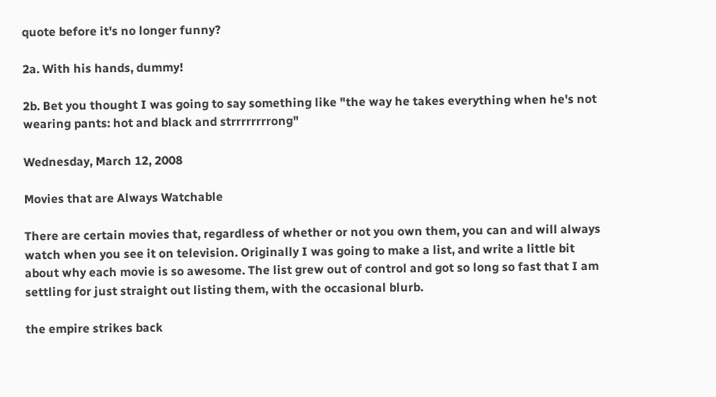quote before it's no longer funny?

2a. With his hands, dummy!

2b. Bet you thought I was going to say something like "the way he takes everything when he's not wearing pants: hot and black and strrrrrrrrong"

Wednesday, March 12, 2008

Movies that are Always Watchable

There are certain movies that, regardless of whether or not you own them, you can and will always watch when you see it on television. Originally I was going to make a list, and write a little bit about why each movie is so awesome. The list grew out of control and got so long so fast that I am settling for just straight out listing them, with the occasional blurb.

the empire strikes back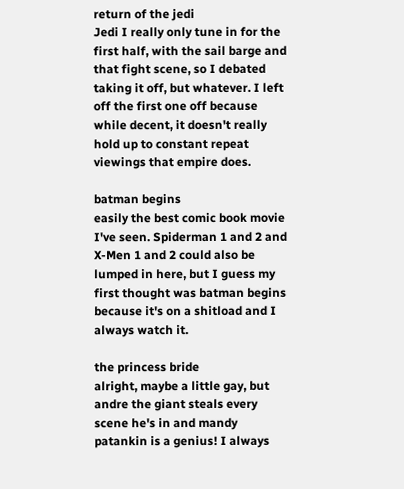return of the jedi
Jedi I really only tune in for the first half, with the sail barge and that fight scene, so I debated taking it off, but whatever. I left off the first one off because while decent, it doesn't really hold up to constant repeat viewings that empire does.

batman begins
easily the best comic book movie I've seen. Spiderman 1 and 2 and X-Men 1 and 2 could also be lumped in here, but I guess my first thought was batman begins because it's on a shitload and I always watch it.

the princess bride
alright, maybe a little gay, but andre the giant steals every scene he's in and mandy patankin is a genius! I always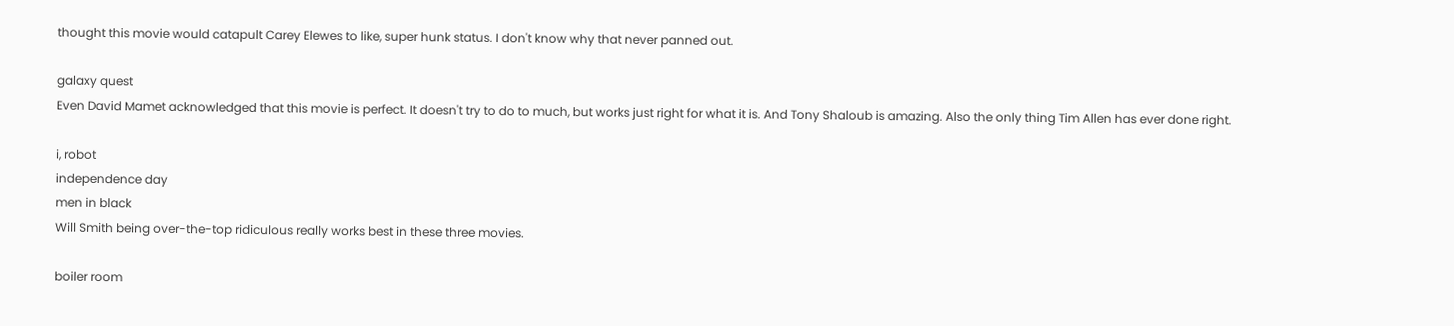thought this movie would catapult Carey Elewes to like, super hunk status. I don't know why that never panned out.

galaxy quest
Even David Mamet acknowledged that this movie is perfect. It doesn't try to do to much, but works just right for what it is. And Tony Shaloub is amazing. Also the only thing Tim Allen has ever done right.

i, robot
independence day
men in black
Will Smith being over-the-top ridiculous really works best in these three movies.

boiler room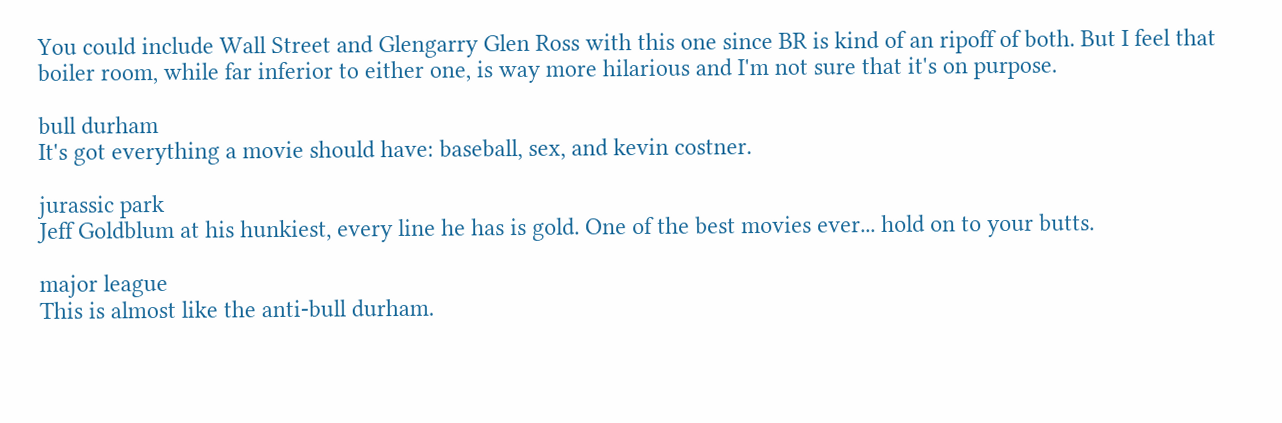You could include Wall Street and Glengarry Glen Ross with this one since BR is kind of an ripoff of both. But I feel that boiler room, while far inferior to either one, is way more hilarious and I'm not sure that it's on purpose.

bull durham
It's got everything a movie should have: baseball, sex, and kevin costner.

jurassic park
Jeff Goldblum at his hunkiest, every line he has is gold. One of the best movies ever... hold on to your butts.

major league
This is almost like the anti-bull durham.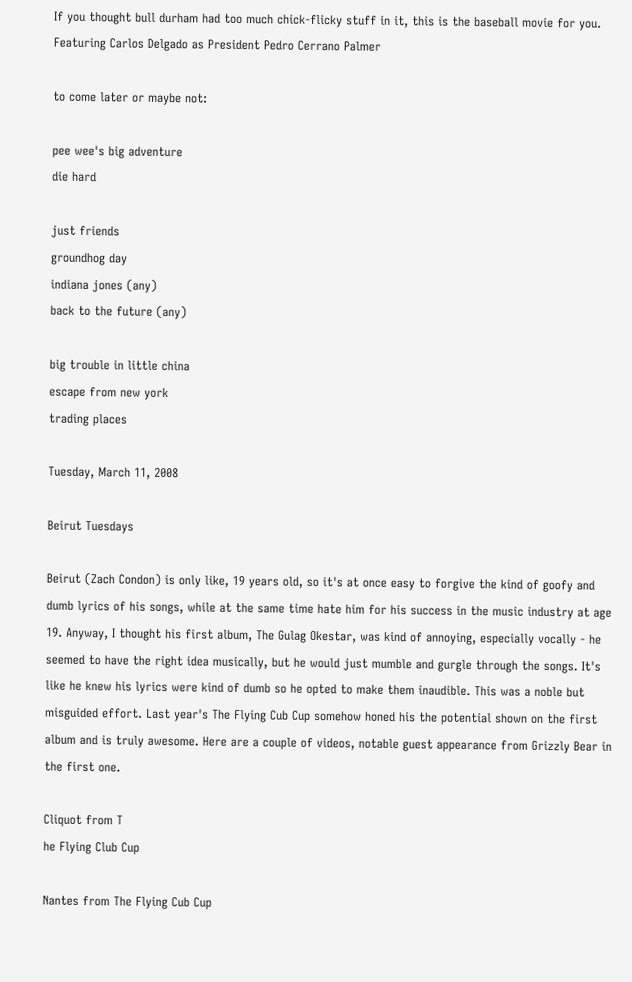If you thought bull durham had too much chick-flicky stuff in it, this is the baseball movie for you. Featuring Carlos Delgado as President Pedro Cerrano Palmer

to come later or maybe not:

pee wee's big adventure
die hard

just friends
groundhog day
indiana jones (any)
back to the future (any)

big trouble in little china
escape from new york
trading places

Tuesday, March 11, 2008

Beirut Tuesdays

Beirut (Zach Condon) is only like, 19 years old, so it's at once easy to forgive the kind of goofy and dumb lyrics of his songs, while at the same time hate him for his success in the music industry at age 19. Anyway, I thought his first album, The Gulag Okestar, was kind of annoying, especially vocally - he seemed to have the right idea musically, but he would just mumble and gurgle through the songs. It's like he knew his lyrics were kind of dumb so he opted to make them inaudible. This was a noble but misguided effort. Last year's The Flying Cub Cup somehow honed his the potential shown on the first album and is truly awesome. Here are a couple of videos, notable guest appearance from Grizzly Bear in the first one.

Cliquot from T
he Flying Club Cup

Nantes from The Flying Cub Cup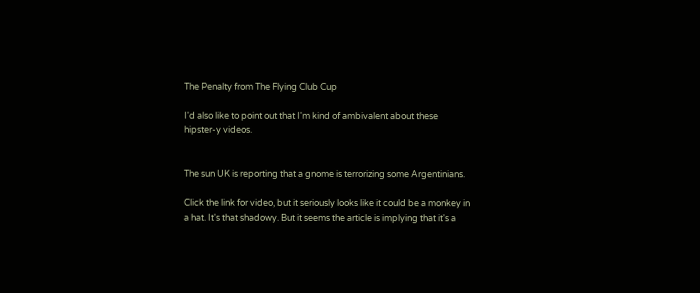The Penalty from The Flying Club Cup

I'd also like to point out that I'm kind of ambivalent about these hipster-y videos.


The sun UK is reporting that a gnome is terrorizing some Argentinians.

Click the link for video, but it seriously looks like it could be a monkey in a hat. It's that shadowy. But it seems the article is implying that it's a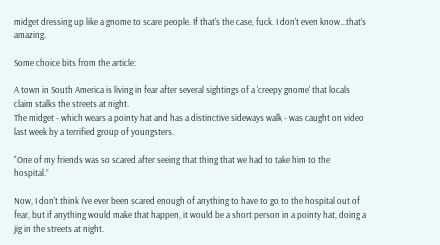midget dressing up like a gnome to scare people. If that's the case, fuck. I don't even know...that's amazing.

Some choice bits from the article:

A town in South America is living in fear after several sightings of a 'creepy gnome' that locals claim stalks the streets at night.
The midget - which wears a pointy hat and has a distinctive sideways walk - was caught on video last week by a terrified group of youngsters.

"One of my friends was so scared after seeing that thing that we had to take him to the hospital.”

Now, I don't think I've ever been scared enough of anything to have to go to the hospital out of fear, but if anything would make that happen, it would be a short person in a pointy hat, doing a jig in the streets at night.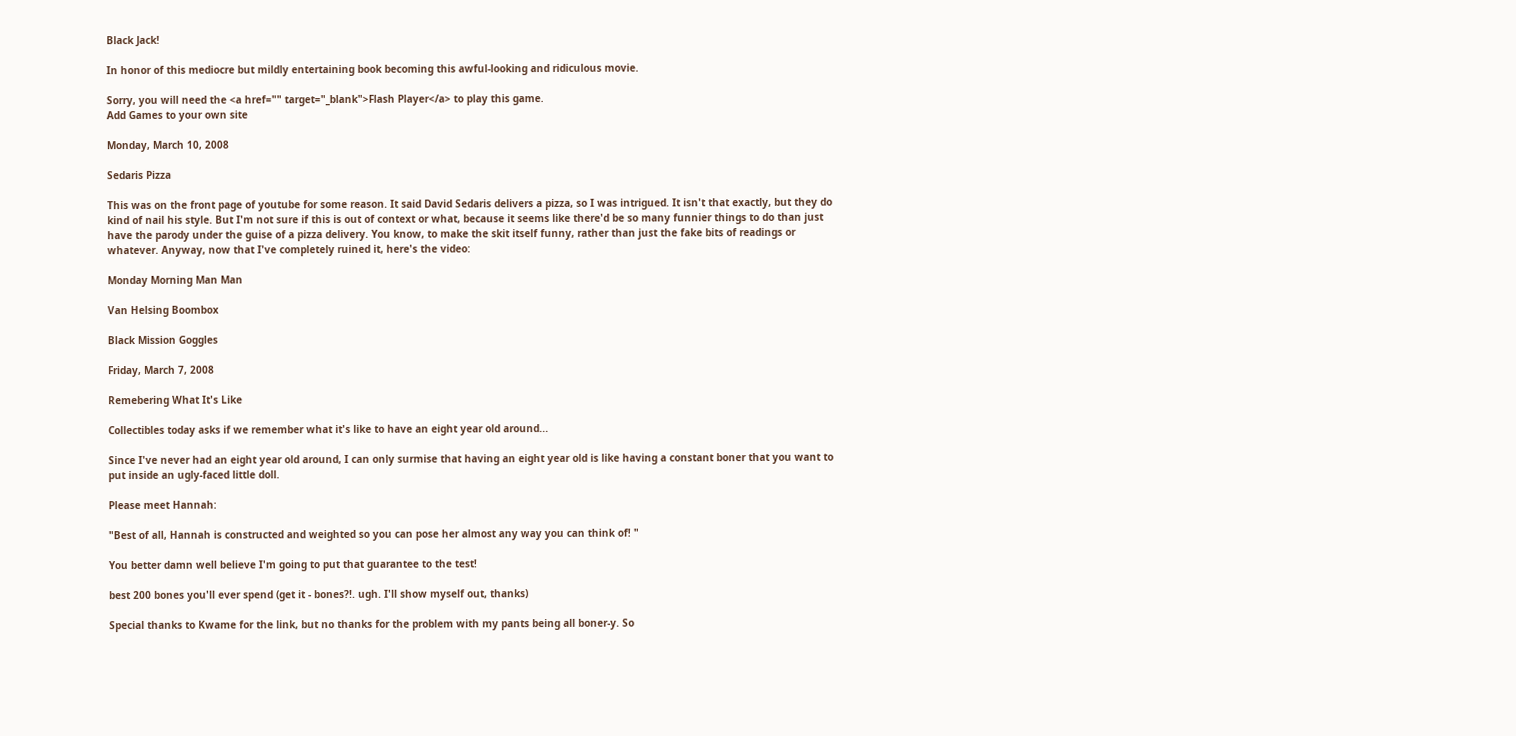Black Jack!

In honor of this mediocre but mildly entertaining book becoming this awful-looking and ridiculous movie.

Sorry, you will need the <a href="" target="_blank">Flash Player</a> to play this game.
Add Games to your own site

Monday, March 10, 2008

Sedaris Pizza

This was on the front page of youtube for some reason. It said David Sedaris delivers a pizza, so I was intrigued. It isn't that exactly, but they do kind of nail his style. But I'm not sure if this is out of context or what, because it seems like there'd be so many funnier things to do than just have the parody under the guise of a pizza delivery. You know, to make the skit itself funny, rather than just the fake bits of readings or whatever. Anyway, now that I've completely ruined it, here's the video:

Monday Morning Man Man

Van Helsing Boombox

Black Mission Goggles

Friday, March 7, 2008

Remebering What It's Like

Collectibles today asks if we remember what it's like to have an eight year old around...

Since I've never had an eight year old around, I can only surmise that having an eight year old is like having a constant boner that you want to put inside an ugly-faced little doll.

Please meet Hannah:

"Best of all, Hannah is constructed and weighted so you can pose her almost any way you can think of! "

You better damn well believe I'm going to put that guarantee to the test!

best 200 bones you'll ever spend (get it - bones?!. ugh. I'll show myself out, thanks)

Special thanks to Kwame for the link, but no thanks for the problem with my pants being all boner-y. So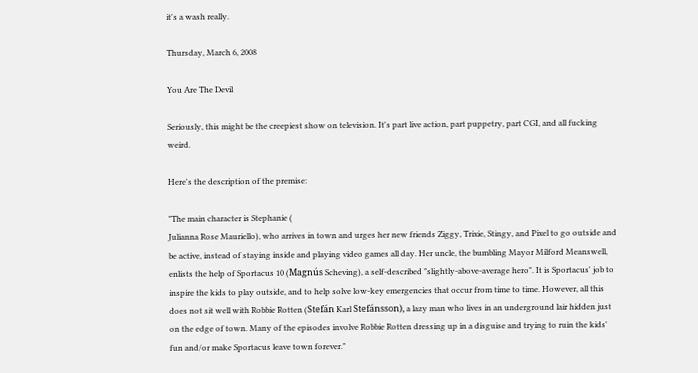it's a wash really.

Thursday, March 6, 2008

You Are The Devil

Seriously, this might be the creepiest show on television. It's part live action, part puppetry, part CGI, and all fucking weird.

Here's the description of the premise:

"The main character is Stephanie (
Julianna Rose Mauriello), who arrives in town and urges her new friends Ziggy, Trixie, Stingy, and Pixel to go outside and be active, instead of staying inside and playing video games all day. Her uncle, the bumbling Mayor Milford Meanswell, enlists the help of Sportacus 10 (Magnús Scheving), a self-described "slightly-above-average hero". It is Sportacus' job to inspire the kids to play outside, and to help solve low-key emergencies that occur from time to time. However, all this does not sit well with Robbie Rotten (Stefán Karl Stefánsson), a lazy man who lives in an underground lair hidden just on the edge of town. Many of the episodes involve Robbie Rotten dressing up in a disguise and trying to ruin the kids' fun and/or make Sportacus leave town forever."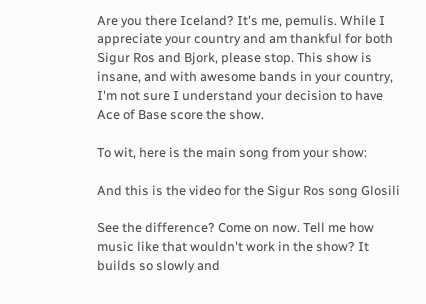Are you there Iceland? It's me, pemulis. While I appreciate your country and am thankful for both Sigur Ros and Bjork, please stop. This show is insane, and with awesome bands in your country, I'm not sure I understand your decision to have Ace of Base score the show.

To wit, here is the main song from your show:

And this is the video for the Sigur Ros song Glosili

See the difference? Come on now. Tell me how music like that wouldn't work in the show? It builds so slowly and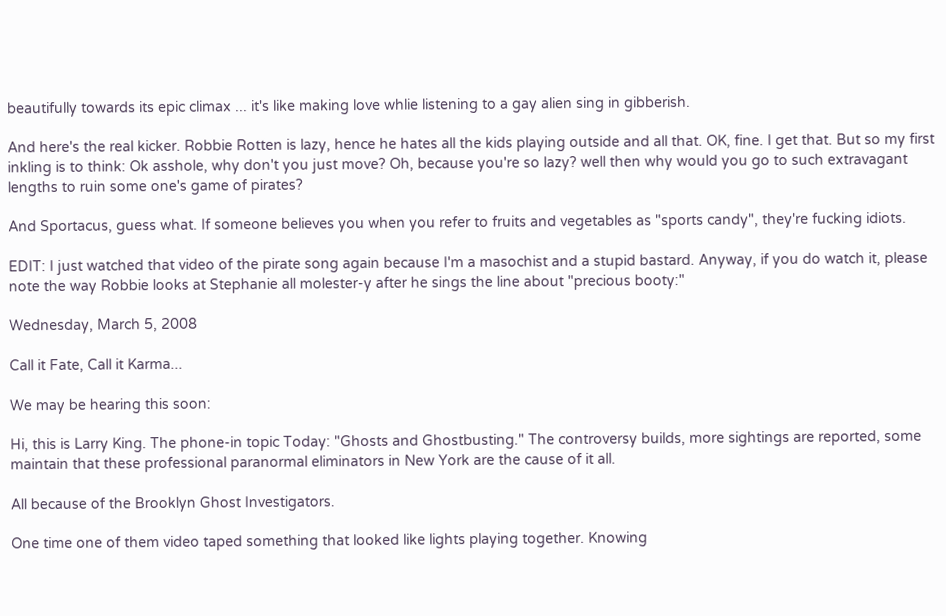beautifully towards its epic climax ... it's like making love whlie listening to a gay alien sing in gibberish.

And here's the real kicker. Robbie Rotten is lazy, hence he hates all the kids playing outside and all that. OK, fine. I get that. But so my first inkling is to think: Ok asshole, why don't you just move? Oh, because you're so lazy? well then why would you go to such extravagant lengths to ruin some one's game of pirates?

And Sportacus, guess what. If someone believes you when you refer to fruits and vegetables as "sports candy", they're fucking idiots.

EDIT: I just watched that video of the pirate song again because I'm a masochist and a stupid bastard. Anyway, if you do watch it, please note the way Robbie looks at Stephanie all molester-y after he sings the line about "precious booty:"

Wednesday, March 5, 2008

Call it Fate, Call it Karma...

We may be hearing this soon:

Hi, this is Larry King. The phone-in topic Today: "Ghosts and Ghostbusting." The controversy builds, more sightings are reported, some maintain that these professional paranormal eliminators in New York are the cause of it all.

All because of the Brooklyn Ghost Investigators.

One time one of them video taped something that looked like lights playing together. Knowing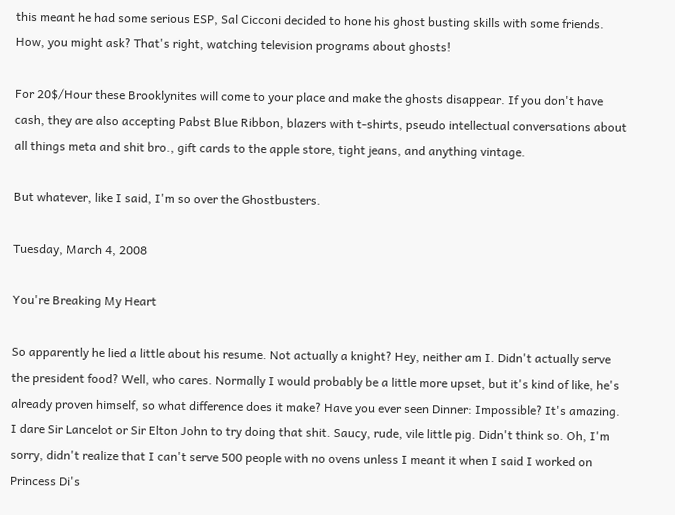this meant he had some serious ESP, Sal Cicconi decided to hone his ghost busting skills with some friends. How, you might ask? That's right, watching television programs about ghosts!

For 20$/Hour these Brooklynites will come to your place and make the ghosts disappear. If you don't have cash, they are also accepting Pabst Blue Ribbon, blazers with t-shirts, pseudo intellectual conversations about all things meta and shit bro., gift cards to the apple store, tight jeans, and anything vintage.

But whatever, like I said, I'm so over the Ghostbusters.

Tuesday, March 4, 2008

You're Breaking My Heart

So apparently he lied a little about his resume. Not actually a knight? Hey, neither am I. Didn't actually serve the president food? Well, who cares. Normally I would probably be a little more upset, but it's kind of like, he's already proven himself, so what difference does it make? Have you ever seen Dinner: Impossible? It's amazing. I dare Sir Lancelot or Sir Elton John to try doing that shit. Saucy, rude, vile little pig. Didn't think so. Oh, I'm sorry, didn't realize that I can't serve 500 people with no ovens unless I meant it when I said I worked on Princess Di's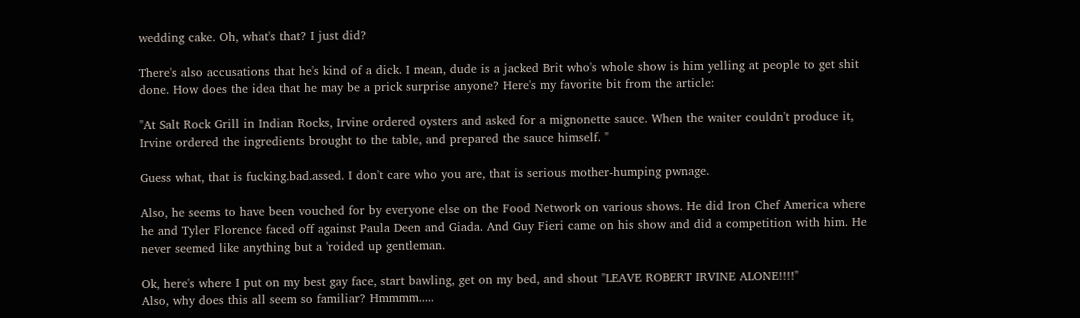wedding cake. Oh, what's that? I just did?

There's also accusations that he's kind of a dick. I mean, dude is a jacked Brit who's whole show is him yelling at people to get shit done. How does the idea that he may be a prick surprise anyone? Here's my favorite bit from the article:

"At Salt Rock Grill in Indian Rocks, Irvine ordered oysters and asked for a mignonette sauce. When the waiter couldn't produce it, Irvine ordered the ingredients brought to the table, and prepared the sauce himself. "

Guess what, that is fucking.bad.assed. I don't care who you are, that is serious mother-humping pwnage.

Also, he seems to have been vouched for by everyone else on the Food Network on various shows. He did Iron Chef America where he and Tyler Florence faced off against Paula Deen and Giada. And Guy Fieri came on his show and did a competition with him. He never seemed like anything but a 'roided up gentleman.

Ok, here's where I put on my best gay face, start bawling, get on my bed, and shout "LEAVE ROBERT IRVINE ALONE!!!!"
Also, why does this all seem so familiar? Hmmmm.....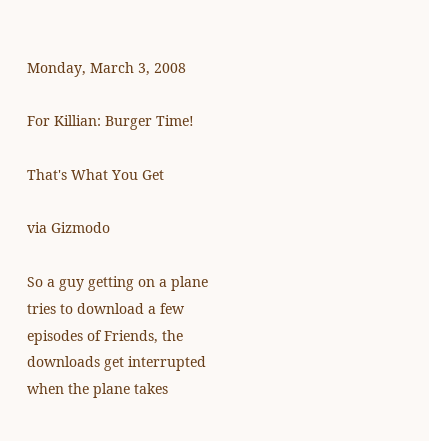Monday, March 3, 2008

For Killian: Burger Time!

That's What You Get

via Gizmodo

So a guy getting on a plane tries to download a few episodes of Friends, the downloads get interrupted when the plane takes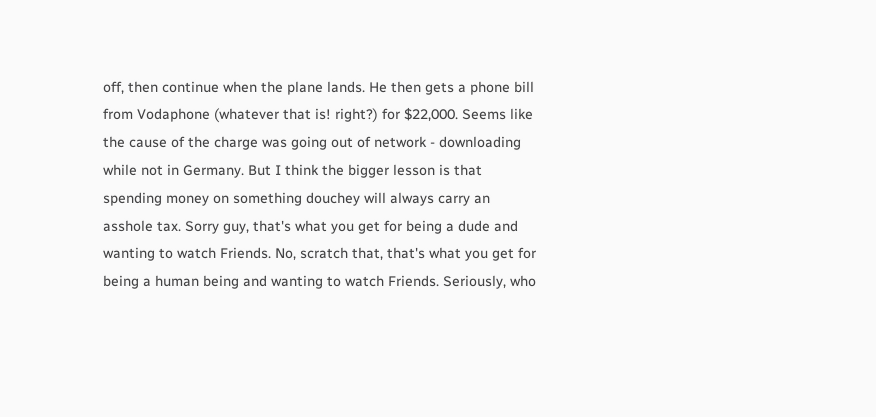off, then continue when the plane lands. He then gets a phone bill from Vodaphone (whatever that is! right?) for $22,000. Seems like the cause of the charge was going out of network - downloading while not in Germany. But I think the bigger lesson is that spending money on something douchey will always carry an asshole tax. Sorry guy, that's what you get for being a dude and wanting to watch Friends. No, scratch that, that's what you get for being a human being and wanting to watch Friends. Seriously, who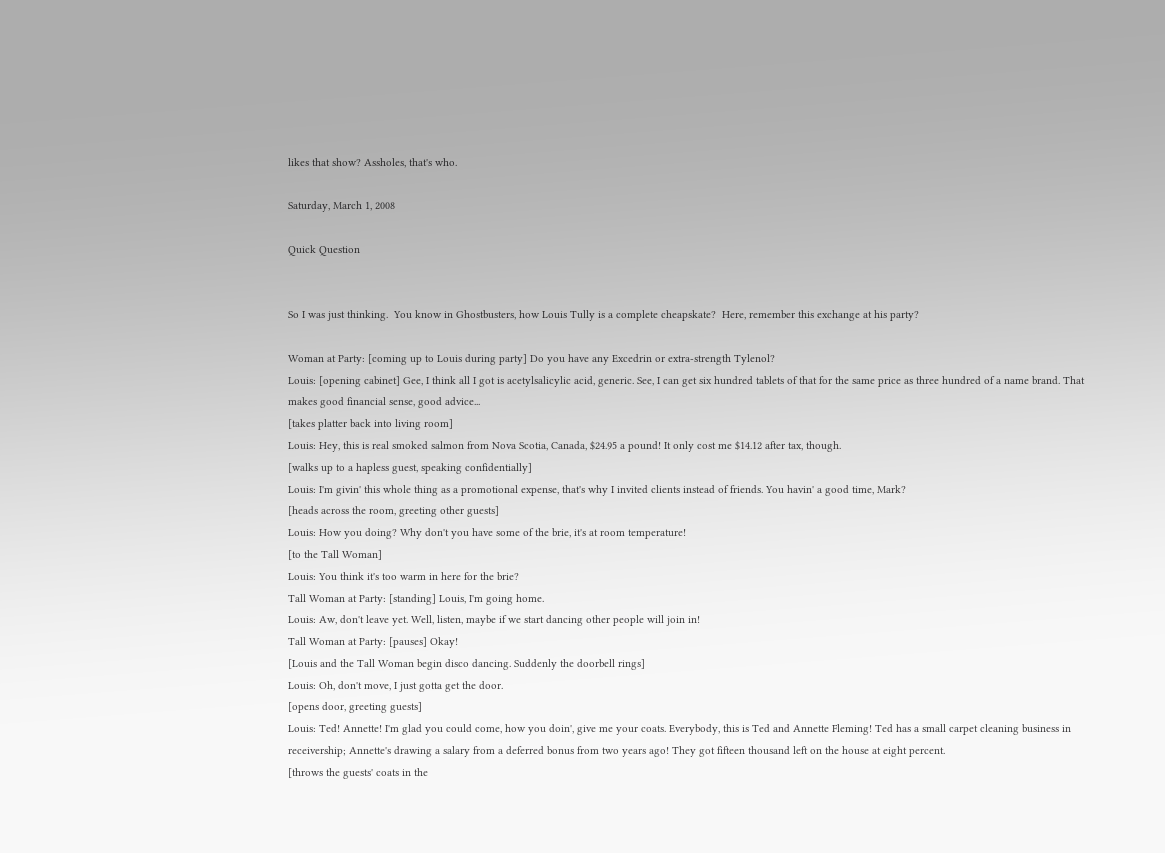likes that show? Assholes, that's who.

Saturday, March 1, 2008

Quick Question


So I was just thinking.  You know in Ghostbusters, how Louis Tully is a complete cheapskate?  Here, remember this exchange at his party?

Woman at Party: [coming up to Louis during party] Do you have any Excedrin or extra-strength Tylenol?
Louis: [opening cabinet] Gee, I think all I got is acetylsalicylic acid, generic. See, I can get six hundred tablets of that for the same price as three hundred of a name brand. That makes good financial sense, good advice...
[takes platter back into living room]
Louis: Hey, this is real smoked salmon from Nova Scotia, Canada, $24.95 a pound! It only cost me $14.12 after tax, though.
[walks up to a hapless guest, speaking confidentially]
Louis: I'm givin' this whole thing as a promotional expense, that's why I invited clients instead of friends. You havin' a good time, Mark?
[heads across the room, greeting other guests]
Louis: How you doing? Why don't you have some of the brie, it's at room temperature!
[to the Tall Woman]
Louis: You think it's too warm in here for the brie?
Tall Woman at Party: [standing] Louis, I'm going home.
Louis: Aw, don't leave yet. Well, listen, maybe if we start dancing other people will join in!
Tall Woman at Party: [pauses] Okay!
[Louis and the Tall Woman begin disco dancing. Suddenly the doorbell rings]
Louis: Oh, don't move, I just gotta get the door.
[opens door, greeting guests]
Louis: Ted! Annette! I'm glad you could come, how you doin', give me your coats. Everybody, this is Ted and Annette Fleming! Ted has a small carpet cleaning business in receivership; Annette's drawing a salary from a deferred bonus from two years ago! They got fifteen thousand left on the house at eight percent.
[throws the guests' coats in the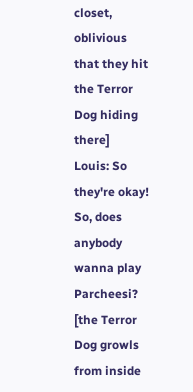closet, oblivious that they hit the Terror Dog hiding there]
Louis: So they're okay! So, does anybody wanna play Parcheesi?
[the Terror Dog growls from inside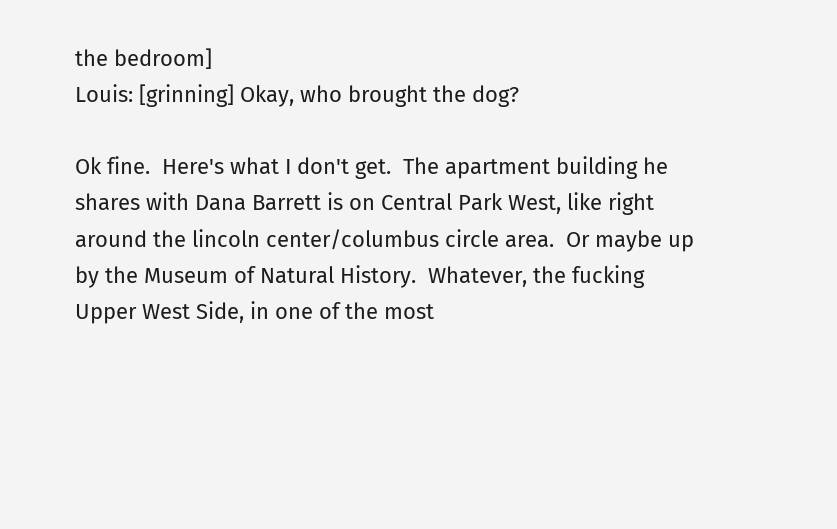the bedroom]
Louis: [grinning] Okay, who brought the dog?

Ok fine.  Here's what I don't get.  The apartment building he shares with Dana Barrett is on Central Park West, like right around the lincoln center/columbus circle area.  Or maybe up by the Museum of Natural History.  Whatever, the fucking Upper West Side, in one of the most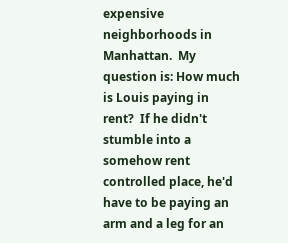expensive neighborhoods in Manhattan.  My question is: How much is Louis paying in rent?  If he didn't stumble into a somehow rent controlled place, he'd have to be paying an arm and a leg for an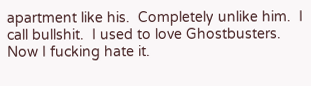apartment like his.  Completely unlike him.  I call bullshit.  I used to love Ghostbusters. Now I fucking hate it.